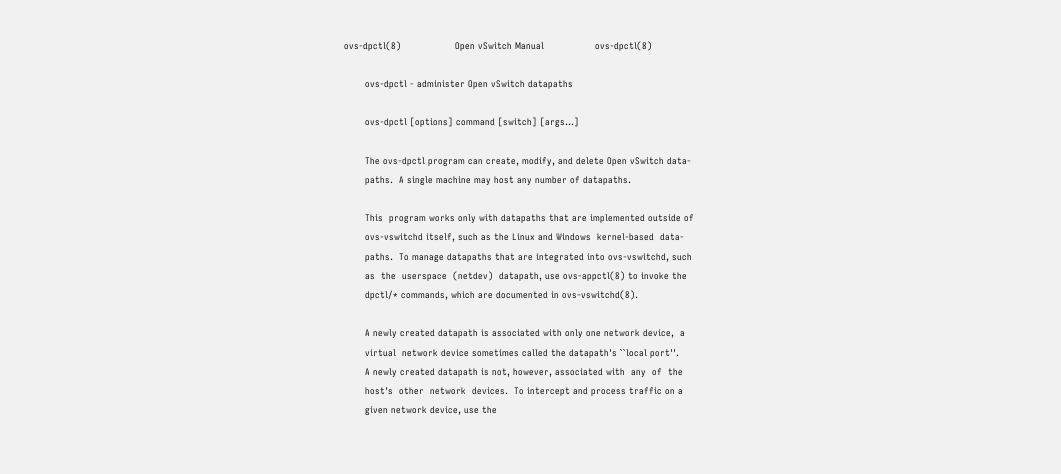ovs-dpctl(8)                  Open vSwitch Manual                 ovs-dpctl(8)

       ovs-dpctl - administer Open vSwitch datapaths

       ovs-dpctl [options] command [switch] [args...]

       The ovs-dpctl program can create, modify, and delete Open vSwitch data‐
       paths.  A single machine may host any number of datapaths.

       This  program works only with datapaths that are implemented outside of
       ovs-vswitchd itself, such as the Linux and Windows  kernel-based  data‐
       paths.  To manage datapaths that are integrated into ovs-vswitchd, such
       as  the  userspace  (netdev)  datapath, use ovs-appctl(8) to invoke the
       dpctl/* commands, which are documented in ovs-vswitchd(8).

       A newly created datapath is associated with only one network device,  a
       virtual  network device sometimes called the datapath's ``local port''.
       A newly created datapath is not, however, associated with  any  of  the
       host's  other  network  devices.  To intercept and process traffic on a
       given network device, use the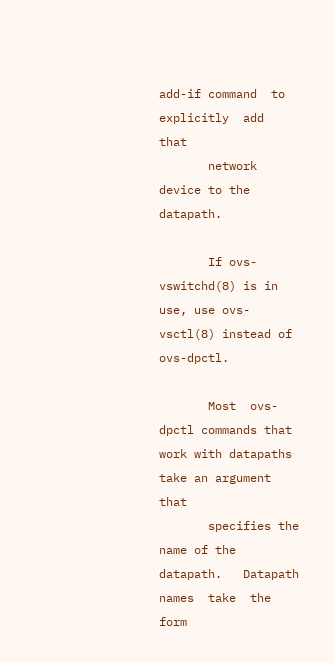add-if command  to  explicitly  add  that
       network device to the datapath.

       If ovs-vswitchd(8) is in use, use ovs-vsctl(8) instead of ovs-dpctl.

       Most  ovs-dpctl commands that work with datapaths take an argument that
       specifies the name of the  datapath.   Datapath  names  take  the  form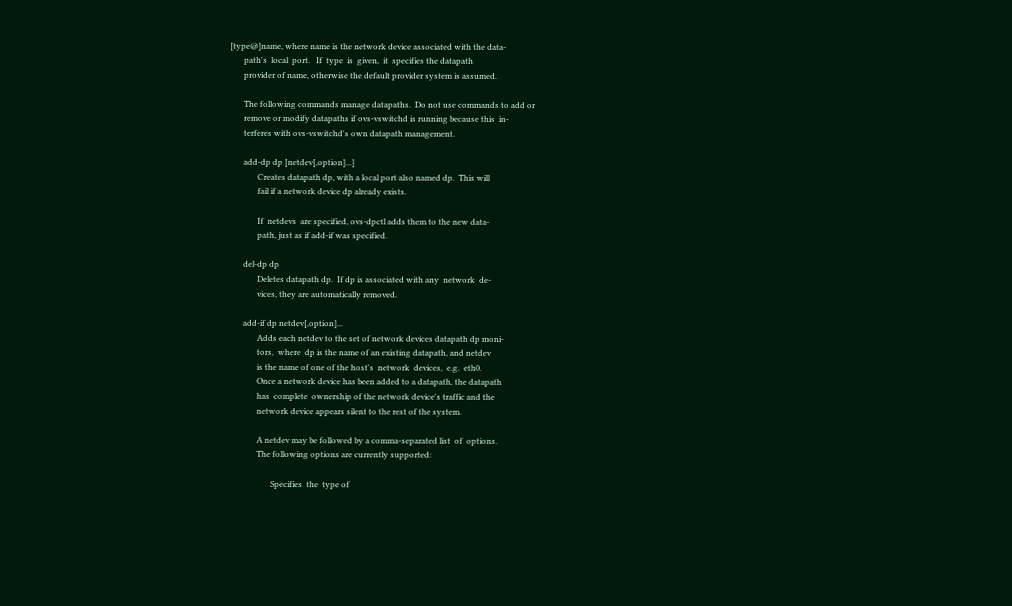[type@]name, where name is the network device associated with the data‐
       path's  local  port.   If  type  is  given,  it  specifies the datapath
       provider of name, otherwise the default provider system is assumed.

       The following commands manage datapaths.  Do not use commands to add or
       remove or modify datapaths if ovs-vswitchd is running because this  in‐
       terferes with ovs-vswitchd's own datapath management.

       add-dp dp [netdev[,option]...]
              Creates datapath dp, with a local port also named dp.  This will
              fail if a network device dp already exists.

              If  netdevs  are specified, ovs-dpctl adds them to the new data‐
              path, just as if add-if was specified.

       del-dp dp
              Deletes datapath dp.  If dp is associated with any  network  de‐
              vices, they are automatically removed.

       add-if dp netdev[,option]...
              Adds each netdev to the set of network devices datapath dp moni‐
              tors,  where  dp is the name of an existing datapath, and netdev
              is the name of one of the host's  network  devices,  e.g.  eth0.
              Once a network device has been added to a datapath, the datapath
              has  complete  ownership of the network device's traffic and the
              network device appears silent to the rest of the system.

              A netdev may be followed by a comma-separated list  of  options.
              The following options are currently supported:

                     Specifies  the  type of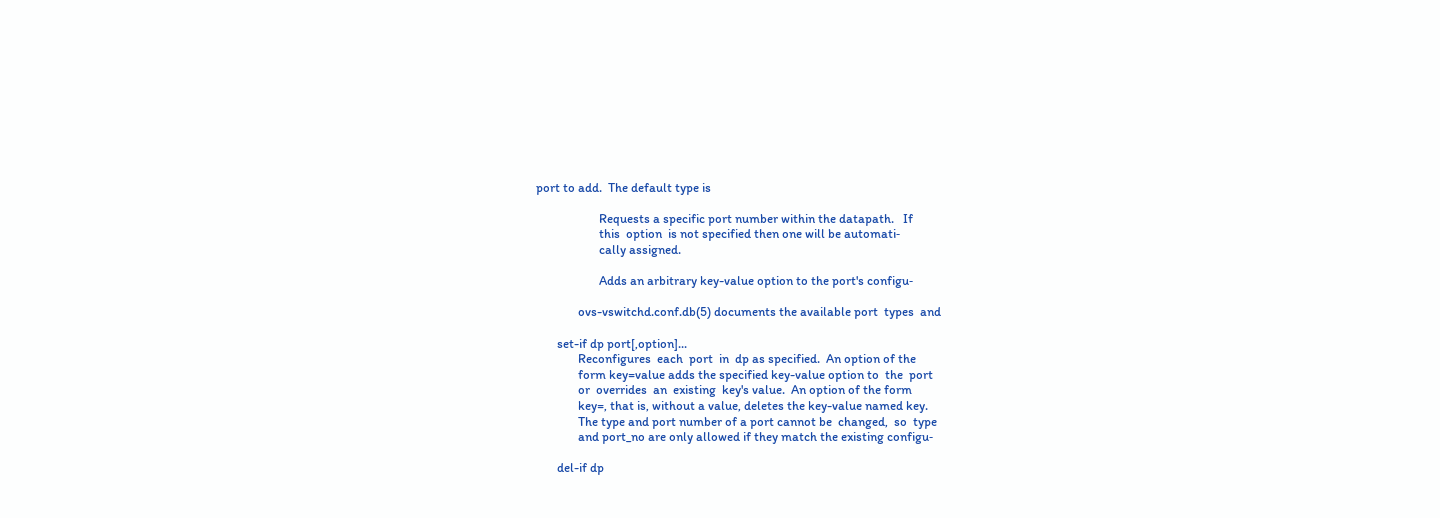port to add.  The default type is

                     Requests a specific port number within the datapath.   If
                     this  option  is not specified then one will be automati‐
                     cally assigned.

                     Adds an arbitrary key-value option to the port's configu‐

              ovs-vswitchd.conf.db(5) documents the available port  types  and

       set-if dp port[,option]...
              Reconfigures  each  port  in  dp as specified.  An option of the
              form key=value adds the specified key-value option to  the  port
              or  overrides  an  existing  key's value.  An option of the form
              key=, that is, without a value, deletes the key-value named key.
              The type and port number of a port cannot be  changed,  so  type
              and port_no are only allowed if they match the existing configu‐

       del-if dp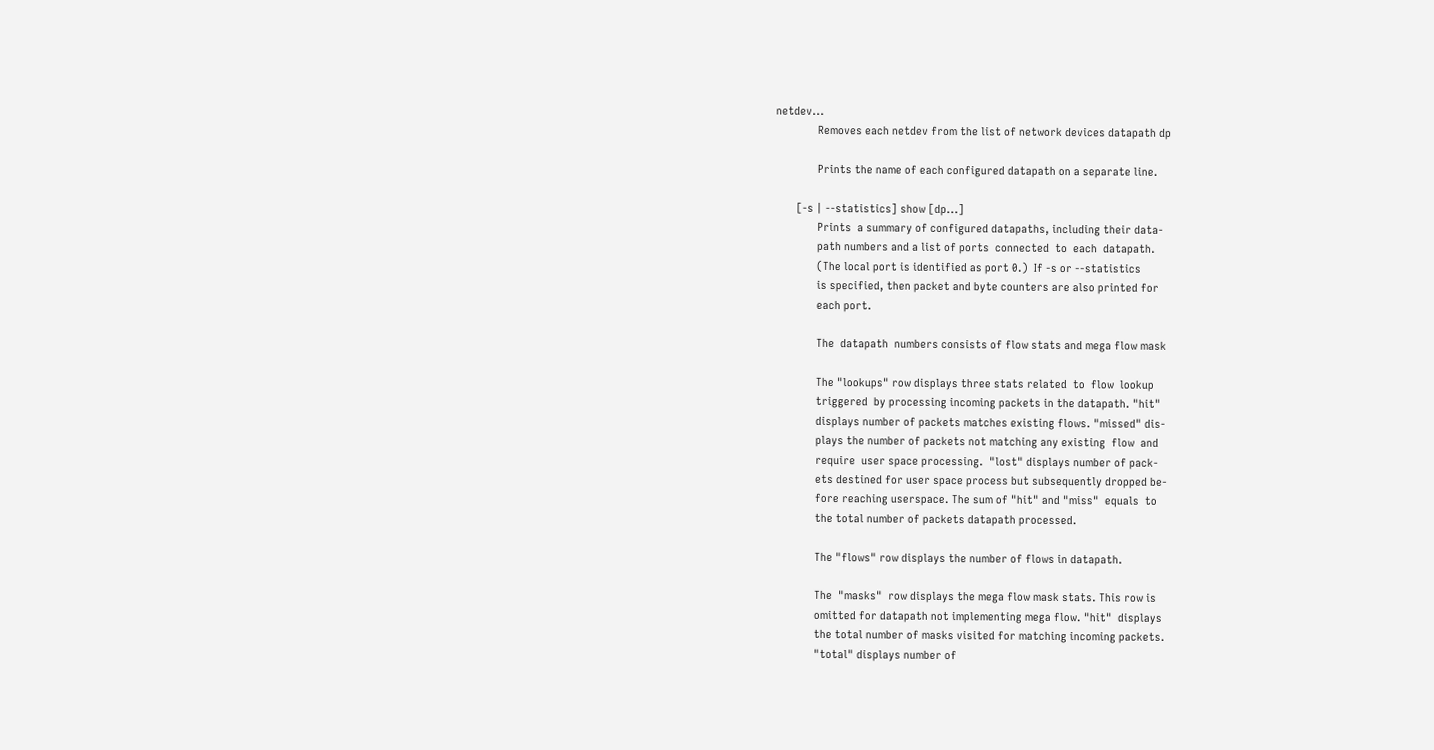netdev...
              Removes each netdev from the list of network devices datapath dp

              Prints the name of each configured datapath on a separate line.

       [-s | --statistics] show [dp...]
              Prints  a summary of configured datapaths, including their data‐
              path numbers and a list of ports  connected  to  each  datapath.
              (The local port is identified as port 0.)  If -s or --statistics
              is specified, then packet and byte counters are also printed for
              each port.

              The  datapath  numbers consists of flow stats and mega flow mask

              The "lookups" row displays three stats related  to  flow  lookup
              triggered  by processing incoming packets in the datapath. "hit"
              displays number of packets matches existing flows. "missed" dis‐
              plays the number of packets not matching any existing  flow  and
              require  user space processing.  "lost" displays number of pack‐
              ets destined for user space process but subsequently dropped be‐
              fore reaching userspace. The sum of "hit" and "miss"  equals  to
              the total number of packets datapath processed.

              The "flows" row displays the number of flows in datapath.

              The  "masks"  row displays the mega flow mask stats. This row is
              omitted for datapath not implementing mega flow. "hit"  displays
              the total number of masks visited for matching incoming packets.
              "total" displays number of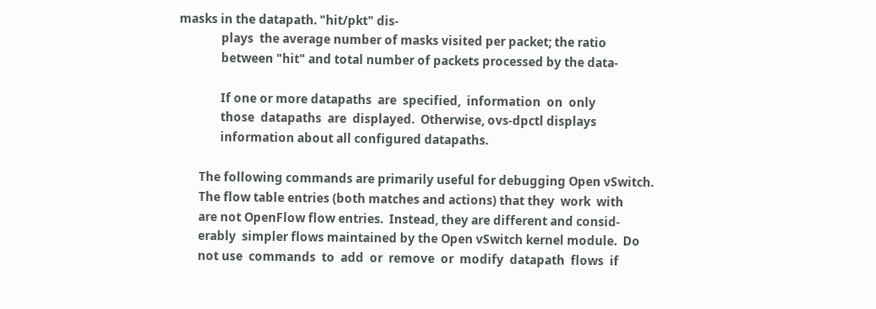masks in the datapath. "hit/pkt" dis‐
              plays  the average number of masks visited per packet; the ratio
              between "hit" and total number of packets processed by the data‐

              If one or more datapaths  are  specified,  information  on  only
              those  datapaths  are  displayed.  Otherwise, ovs-dpctl displays
              information about all configured datapaths.

       The following commands are primarily useful for debugging Open vSwitch.
       The flow table entries (both matches and actions) that they  work  with
       are not OpenFlow flow entries.  Instead, they are different and consid‐
       erably  simpler flows maintained by the Open vSwitch kernel module.  Do
       not use  commands  to  add  or  remove  or  modify  datapath  flows  if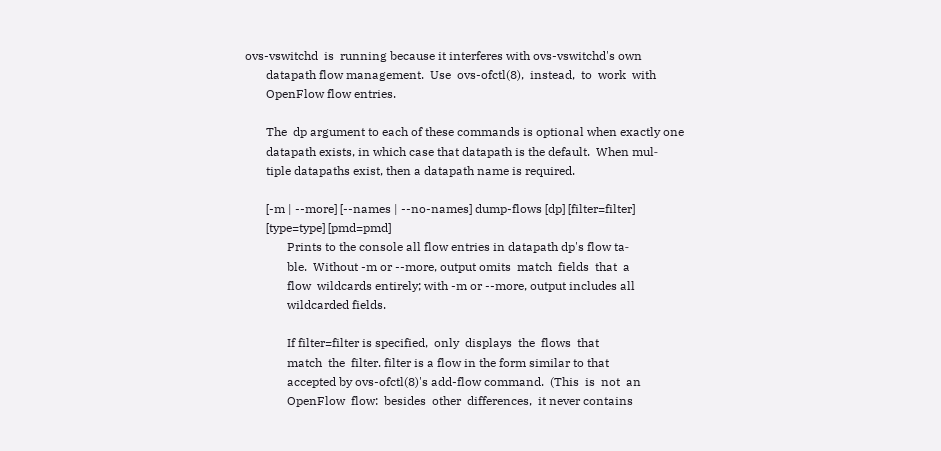ovs-vswitchd  is  running because it interferes with ovs-vswitchd's own
       datapath flow management.  Use  ovs-ofctl(8),  instead,  to  work  with
       OpenFlow flow entries.

       The  dp argument to each of these commands is optional when exactly one
       datapath exists, in which case that datapath is the default.  When mul‐
       tiple datapaths exist, then a datapath name is required.

       [-m | --more] [--names | --no-names] dump-flows [dp] [filter=filter]
       [type=type] [pmd=pmd]
              Prints to the console all flow entries in datapath dp's flow ta‐
              ble.  Without -m or --more, output omits  match  fields  that  a
              flow  wildcards entirely; with -m or --more, output includes all
              wildcarded fields.

              If filter=filter is specified,  only  displays  the  flows  that
              match  the  filter. filter is a flow in the form similar to that
              accepted by ovs-ofctl(8)'s add-flow command.  (This  is  not  an
              OpenFlow  flow:  besides  other  differences,  it never contains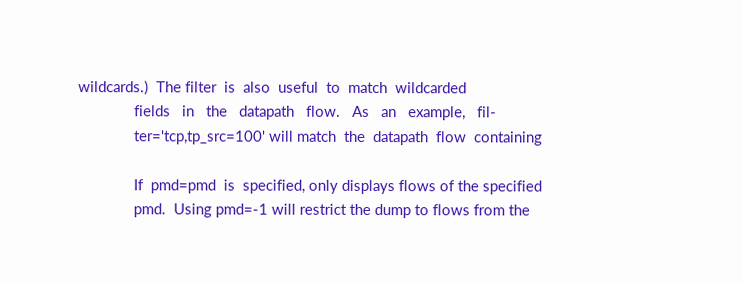wildcards.)  The filter  is  also  useful  to  match  wildcarded
              fields   in   the   datapath   flow.   As   an   example,   fil‐
              ter='tcp,tp_src=100' will match  the  datapath  flow  containing

              If  pmd=pmd  is  specified, only displays flows of the specified
              pmd.  Using pmd=-1 will restrict the dump to flows from the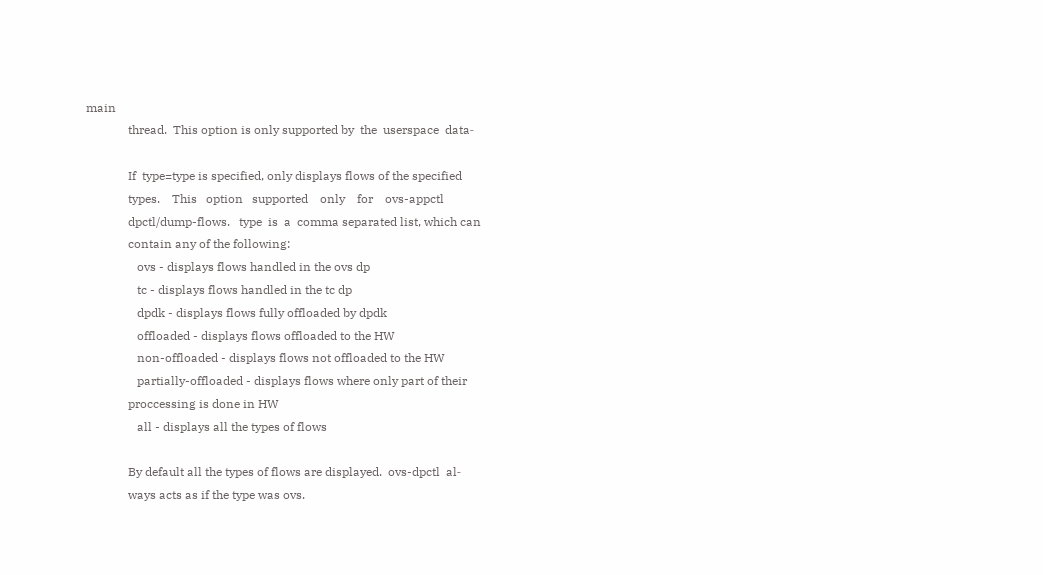main
              thread.  This option is only supported by  the  userspace  data‐

              If  type=type is specified, only displays flows of the specified
              types.    This   option   supported    only    for    ovs-appctl
              dpctl/dump-flows.   type  is  a  comma separated list, which can
              contain any of the following:
                 ovs - displays flows handled in the ovs dp
                 tc - displays flows handled in the tc dp
                 dpdk - displays flows fully offloaded by dpdk
                 offloaded - displays flows offloaded to the HW
                 non-offloaded - displays flows not offloaded to the HW
                 partially-offloaded - displays flows where only part of their
              proccessing is done in HW
                 all - displays all the types of flows

              By default all the types of flows are displayed.  ovs-dpctl  al‐
              ways acts as if the type was ovs.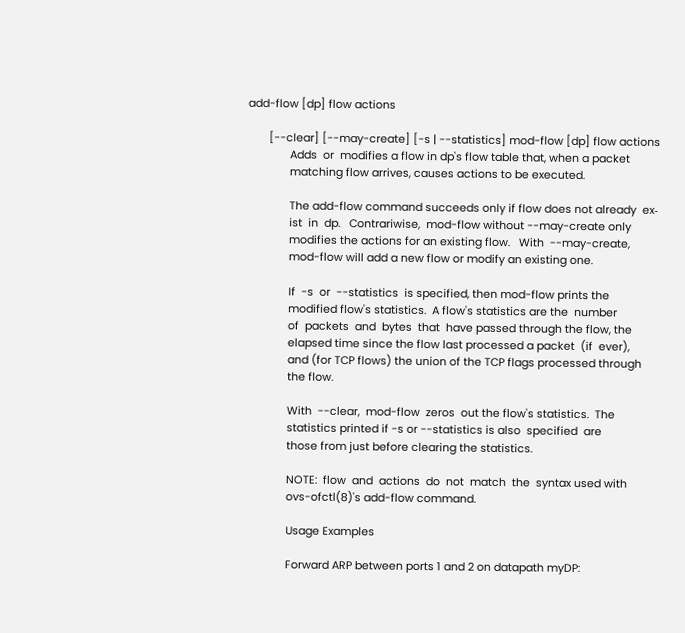add-flow [dp] flow actions

       [--clear] [--may-create] [-s | --statistics] mod-flow [dp] flow actions
              Adds  or  modifies a flow in dp's flow table that, when a packet
              matching flow arrives, causes actions to be executed.

              The add-flow command succeeds only if flow does not already  ex‐
              ist  in  dp.   Contrariwise,  mod-flow without --may-create only
              modifies the actions for an existing flow.   With  --may-create,
              mod-flow will add a new flow or modify an existing one.

              If  -s  or  --statistics  is specified, then mod-flow prints the
              modified flow's statistics.  A flow's statistics are the  number
              of  packets  and  bytes  that  have passed through the flow, the
              elapsed time since the flow last processed a packet  (if  ever),
              and (for TCP flows) the union of the TCP flags processed through
              the flow.

              With  --clear,  mod-flow  zeros  out the flow's statistics.  The
              statistics printed if -s or --statistics is also  specified  are
              those from just before clearing the statistics.

              NOTE:  flow  and  actions  do  not  match  the  syntax used with
              ovs-ofctl(8)'s add-flow command.

              Usage Examples

              Forward ARP between ports 1 and 2 on datapath myDP: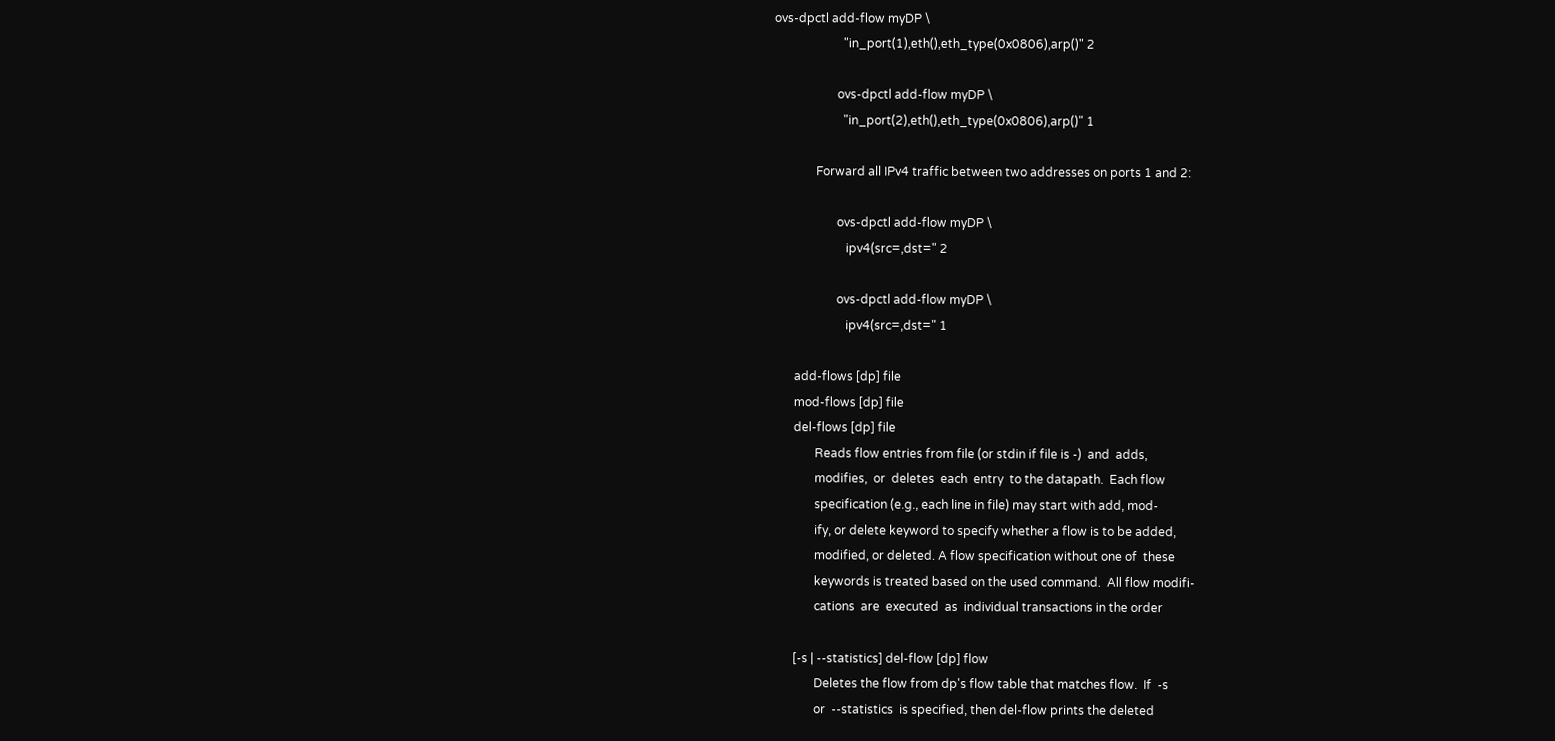ovs-dpctl add-flow myDP \
                       "in_port(1),eth(),eth_type(0x0806),arp()" 2

                     ovs-dpctl add-flow myDP \
                       "in_port(2),eth(),eth_type(0x0806),arp()" 1

              Forward all IPv4 traffic between two addresses on ports 1 and 2:

                     ovs-dpctl add-flow myDP \
                        ipv4(src=,dst=" 2

                     ovs-dpctl add-flow myDP \
                        ipv4(src=,dst=" 1

       add-flows [dp] file
       mod-flows [dp] file
       del-flows [dp] file
              Reads flow entries from file (or stdin if file is -)  and  adds,
              modifies,  or  deletes  each  entry  to the datapath.  Each flow
              specification (e.g., each line in file) may start with add, mod‐
              ify, or delete keyword to specify whether a flow is to be added,
              modified, or deleted. A flow specification without one of  these
              keywords is treated based on the used command.  All flow modifi‐
              cations  are  executed  as  individual transactions in the order

       [-s | --statistics] del-flow [dp] flow
              Deletes the flow from dp's flow table that matches flow.  If  -s
              or  --statistics  is specified, then del-flow prints the deleted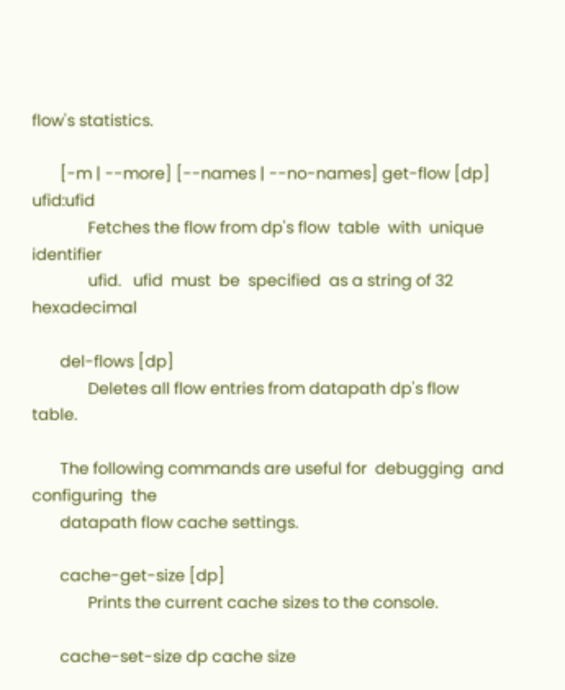flow's statistics.

       [-m | --more] [--names | --no-names] get-flow [dp] ufid:ufid
              Fetches the flow from dp's flow  table  with  unique  identifier
              ufid.   ufid  must  be  specified  as a string of 32 hexadecimal

       del-flows [dp]
              Deletes all flow entries from datapath dp's flow table.

       The following commands are useful for  debugging  and  configuring  the
       datapath flow cache settings.

       cache-get-size [dp]
              Prints the current cache sizes to the console.

       cache-set-size dp cache size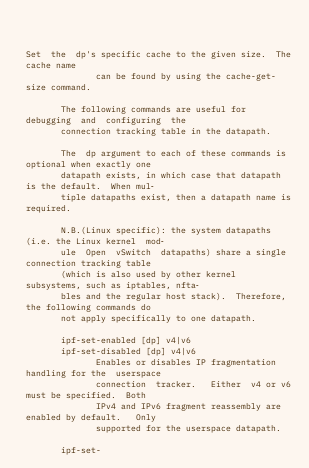Set  the  dp's specific cache to the given size.  The cache name
              can be found by using the cache-get-size command.

       The following commands are useful for  debugging  and  configuring  the
       connection tracking table in the datapath.

       The  dp argument to each of these commands is optional when exactly one
       datapath exists, in which case that datapath is the default.  When mul‐
       tiple datapaths exist, then a datapath name is required.

       N.B.(Linux specific): the system datapaths (i.e. the Linux kernel  mod‐
       ule  Open  vSwitch  datapaths) share a single connection tracking table
       (which is also used by other kernel subsystems, such as iptables, nfta‐
       bles and the regular host stack).  Therefore, the following commands do
       not apply specifically to one datapath.

       ipf-set-enabled [dp] v4|v6
       ipf-set-disabled [dp] v4|v6
              Enables or disables IP fragmentation handling for the  userspace
              connection  tracker.   Either  v4 or v6 must be specified.  Both
              IPv4 and IPv6 fragment reassembly are enabled by default.   Only
              supported for the userspace datapath.

       ipf-set-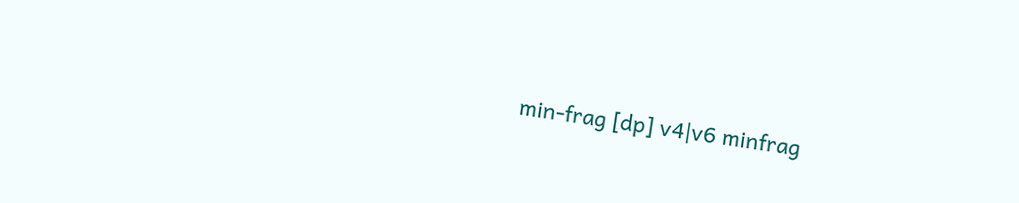min-frag [dp] v4|v6 minfrag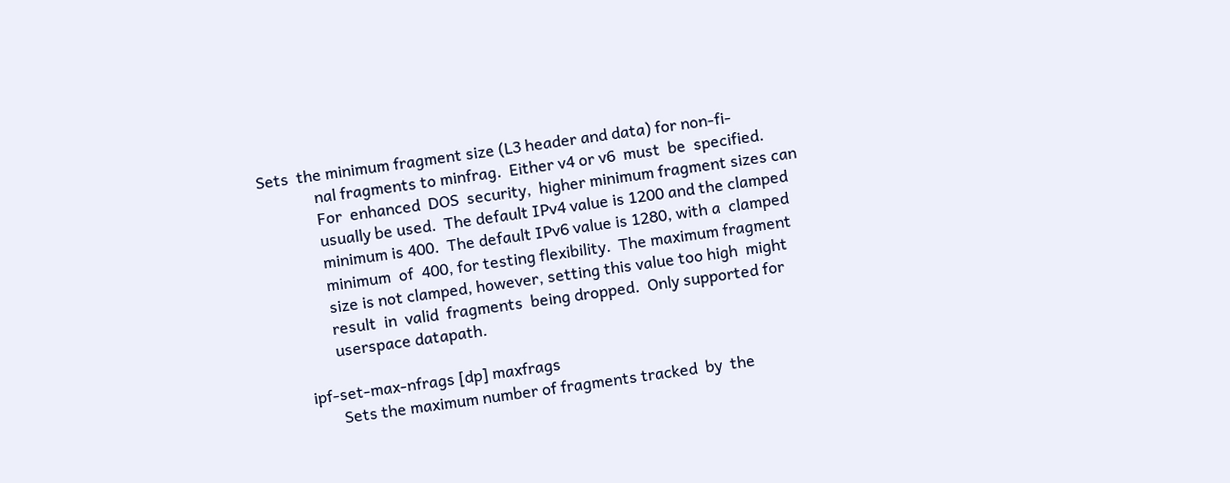Sets  the minimum fragment size (L3 header and data) for non-fi‐
              nal fragments to minfrag.  Either v4 or v6  must  be  specified.
              For  enhanced  DOS  security,  higher minimum fragment sizes can
              usually be used.  The default IPv4 value is 1200 and the clamped
              minimum is 400.  The default IPv6 value is 1280, with a  clamped
              minimum  of  400, for testing flexibility.  The maximum fragment
              size is not clamped, however, setting this value too high  might
              result  in  valid  fragments  being dropped.  Only supported for
              userspace datapath.

       ipf-set-max-nfrags [dp] maxfrags
              Sets the maximum number of fragments tracked  by  the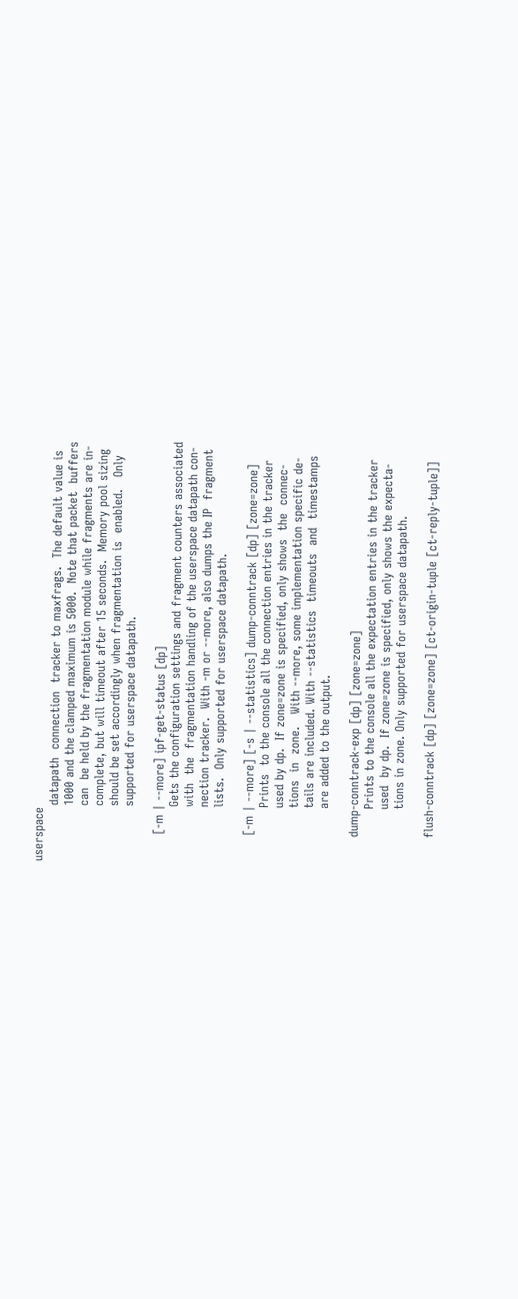userspace
              datapath  connection  tracker to maxfrags.  The default value is
              1000 and the clamped maximum is 5000.  Note that packet  buffers
              can  be held by the fragmentation module while fragments are in‐
              complete, but will timeout after 15 seconds.  Memory pool sizing
              should be set accordingly when fragmentation is  enabled.   Only
              supported for userspace datapath.

       [-m | --more] ipf-get-status [dp]
              Gets the configuration settings and fragment counters associated
              with  the  fragmentation handling of the userspace datapath con‐
              nection tracker.  With -m or --more, also dumps the IP  fragment
              lists.  Only supported for userspace datapath.

       [-m | --more] [-s | --statistics] dump-conntrack [dp] [zone=zone]
              Prints  to the console all the connection entries in the tracker
              used by dp.  If zone=zone is specified, only shows  the  connec‐
              tions  in  zone.   With --more, some implementation specific de‐
              tails are included. With --statistics  timeouts  and  timestamps
              are added to the output.

       dump-conntrack-exp [dp] [zone=zone]
              Prints to the console all the expectation entries in the tracker
              used  by dp.  If zone=zone is specified, only shows the expecta‐
              tions in zone. Only supported for userspace datapath.

       flush-conntrack [dp] [zone=zone] [ct-origin-tuple [ct-reply-tuple]]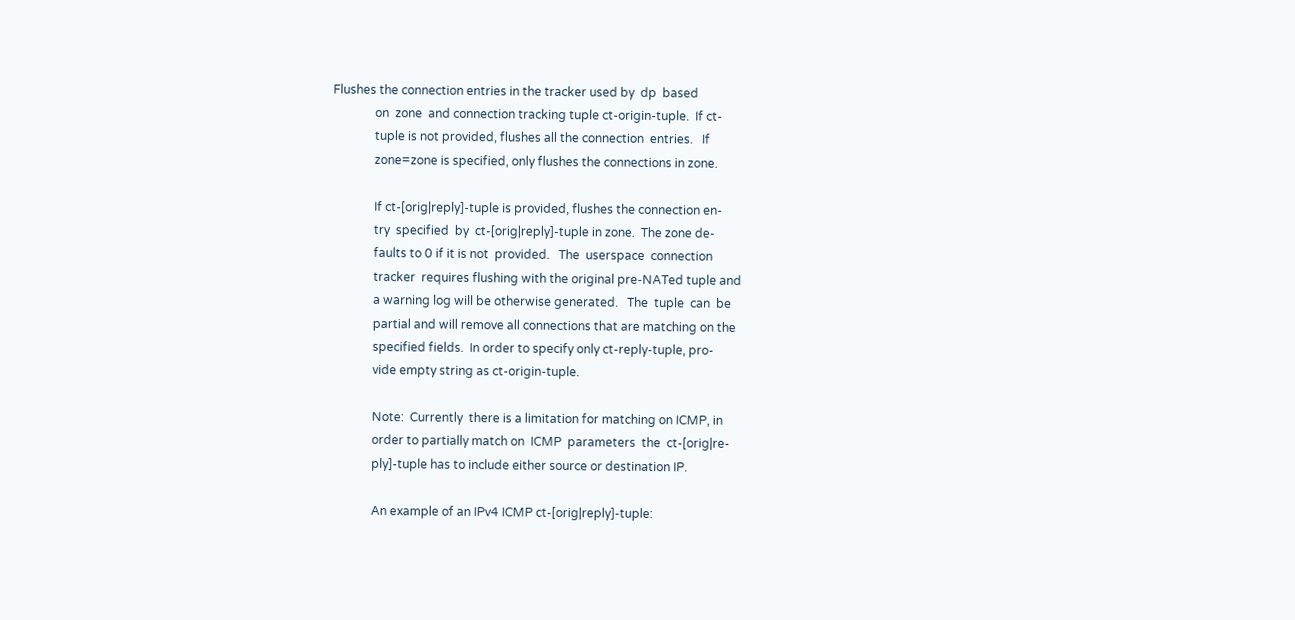Flushes the connection entries in the tracker used by  dp  based
              on  zone  and connection tracking tuple ct-origin-tuple.  If ct-
              tuple is not provided, flushes all the connection  entries.   If
              zone=zone is specified, only flushes the connections in zone.

              If ct-[orig|reply]-tuple is provided, flushes the connection en‐
              try  specified  by  ct-[orig|reply]-tuple in zone.  The zone de‐
              faults to 0 if it is not  provided.   The  userspace  connection
              tracker  requires flushing with the original pre-NATed tuple and
              a warning log will be otherwise generated.   The  tuple  can  be
              partial and will remove all connections that are matching on the
              specified fields.  In order to specify only ct-reply-tuple, pro‐
              vide empty string as ct-origin-tuple.

              Note:  Currently  there is a limitation for matching on ICMP, in
              order to partially match on  ICMP  parameters  the  ct-[orig|re‐
              ply]-tuple has to include either source or destination IP.

              An example of an IPv4 ICMP ct-[orig|reply]-tuple: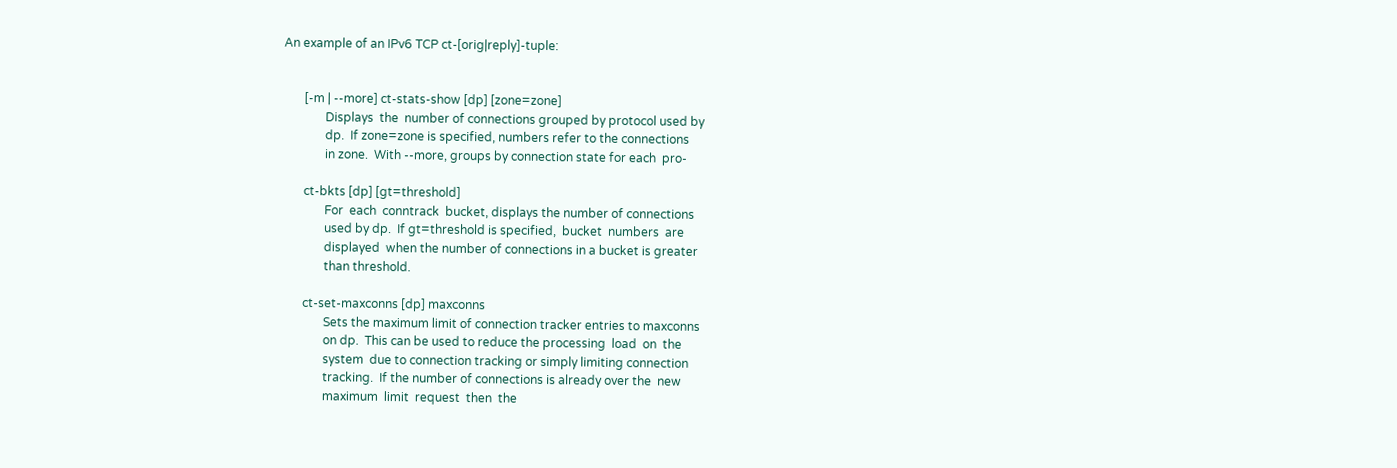An example of an IPv6 TCP ct-[orig|reply]-tuple:


       [-m | --more] ct-stats-show [dp] [zone=zone]
              Displays  the  number of connections grouped by protocol used by
              dp.  If zone=zone is specified, numbers refer to the connections
              in zone.  With --more, groups by connection state for each  pro‐

       ct-bkts [dp] [gt=threshold]
              For  each  conntrack  bucket, displays the number of connections
              used by dp.  If gt=threshold is specified,  bucket  numbers  are
              displayed  when the number of connections in a bucket is greater
              than threshold.

       ct-set-maxconns [dp] maxconns
              Sets the maximum limit of connection tracker entries to maxconns
              on dp.  This can be used to reduce the processing  load  on  the
              system  due to connection tracking or simply limiting connection
              tracking.  If the number of connections is already over the  new
              maximum  limit  request  then  the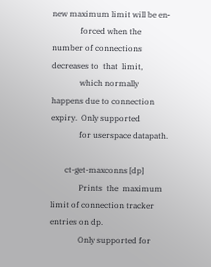new maximum limit will be en‐
              forced when the number of connections decreases to  that  limit,
              which normally happens due to connection expiry.  Only supported
              for userspace datapath.

       ct-get-maxconns [dp]
              Prints  the  maximum  limit of connection tracker entries on dp.
              Only supported for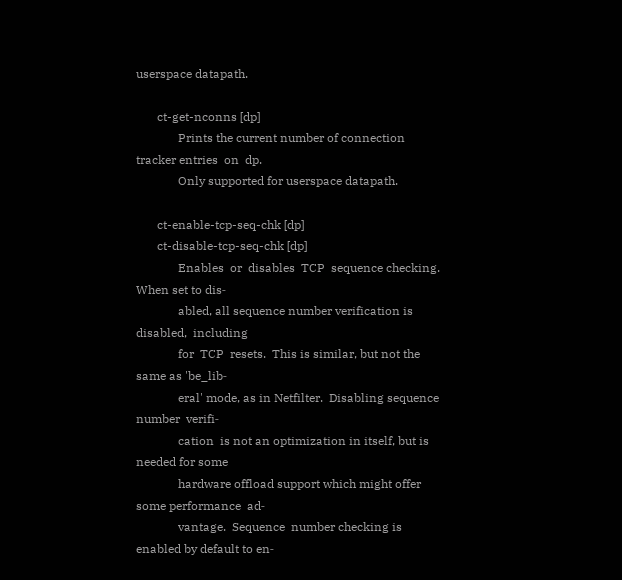userspace datapath.

       ct-get-nconns [dp]
              Prints the current number of connection tracker entries  on  dp.
              Only supported for userspace datapath.

       ct-enable-tcp-seq-chk [dp]
       ct-disable-tcp-seq-chk [dp]
              Enables  or  disables  TCP  sequence checking.  When set to dis‐
              abled, all sequence number verification is  disabled,  including
              for  TCP  resets.  This is similar, but not the same as 'be_lib‐
              eral' mode, as in Netfilter.  Disabling sequence number  verifi‐
              cation  is not an optimization in itself, but is needed for some
              hardware offload support which might offer some performance  ad‐
              vantage.  Sequence  number checking is enabled by default to en‐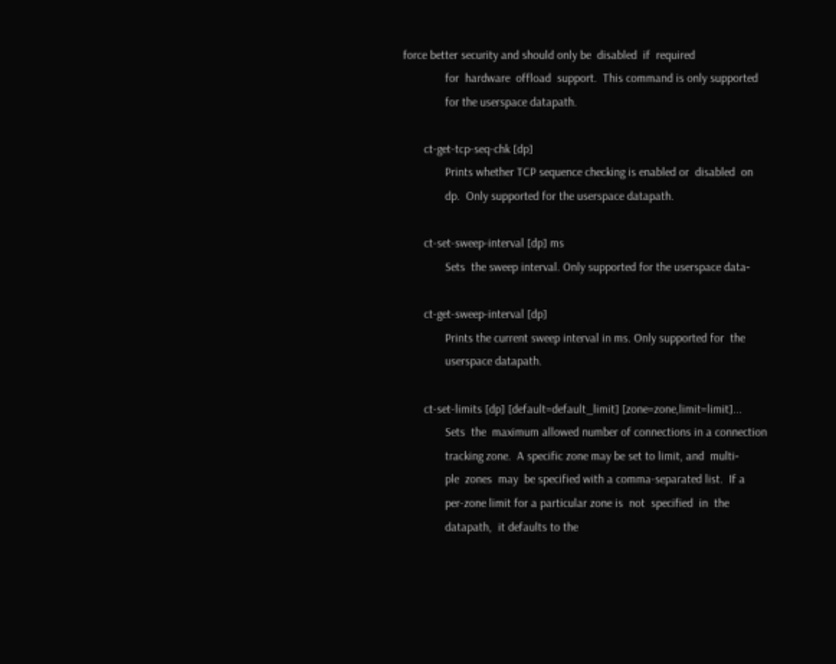force better security and should only be  disabled  if  required
              for  hardware  offload  support.  This command is only supported
              for the userspace datapath.

       ct-get-tcp-seq-chk [dp]
              Prints whether TCP sequence checking is enabled or  disabled  on
              dp.  Only supported for the userspace datapath.

       ct-set-sweep-interval [dp] ms
              Sets  the sweep interval. Only supported for the userspace data‐

       ct-get-sweep-interval [dp]
              Prints the current sweep interval in ms. Only supported for  the
              userspace datapath.

       ct-set-limits [dp] [default=default_limit] [zone=zone,limit=limit]...
              Sets  the  maximum allowed number of connections in a connection
              tracking zone.  A specific zone may be set to limit, and  multi‐
              ple  zones  may  be specified with a comma-separated list.  If a
              per-zone limit for a particular zone is  not  specified  in  the
              datapath,  it defaults to the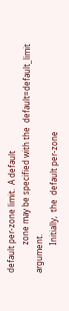default per-zone limit.  A default
              zone may be specified with the  default=default_limit  argument.
              Initially,  the  default per-zone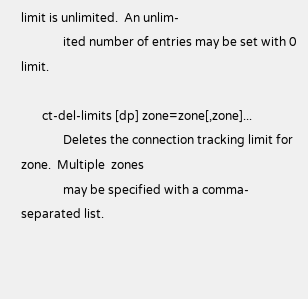limit is unlimited.  An unlim‐
              ited number of entries may be set with 0 limit.

       ct-del-limits [dp] zone=zone[,zone]...
              Deletes the connection tracking limit for zone.  Multiple  zones
              may be specified with a comma-separated list.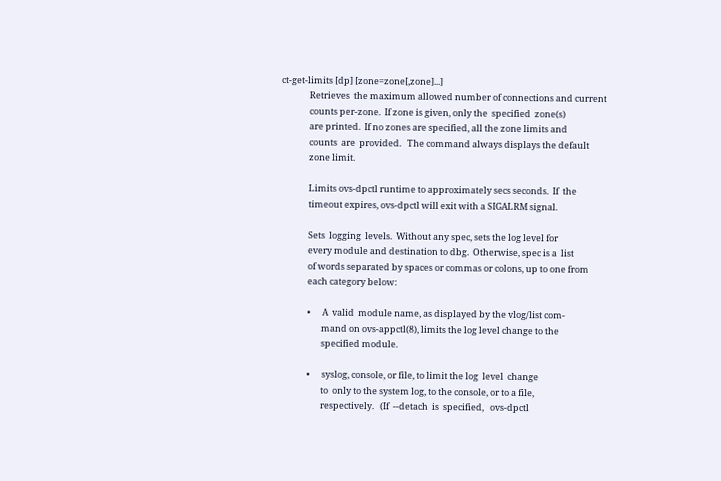ct-get-limits [dp] [zone=zone[,zone]...]
              Retrieves  the maximum allowed number of connections and current
              counts per-zone.  If zone is given, only the  specified  zone(s)
              are printed.  If no zones are specified, all the zone limits and
              counts  are  provided.   The command always displays the default
              zone limit.

              Limits ovs-dpctl runtime to approximately secs seconds.  If  the
              timeout expires, ovs-dpctl will exit with a SIGALRM signal.

              Sets  logging  levels.  Without any spec, sets the log level for
              every module and destination to dbg.  Otherwise, spec is a  list
              of words separated by spaces or commas or colons, up to one from
              each category below:

              •      A  valid  module name, as displayed by the vlog/list com‐
                     mand on ovs-appctl(8), limits the log level change to the
                     specified module.

              •      syslog, console, or file, to limit the log  level  change
                     to  only to the system log, to the console, or to a file,
                     respectively.   (If  --detach  is  specified,   ovs-dpctl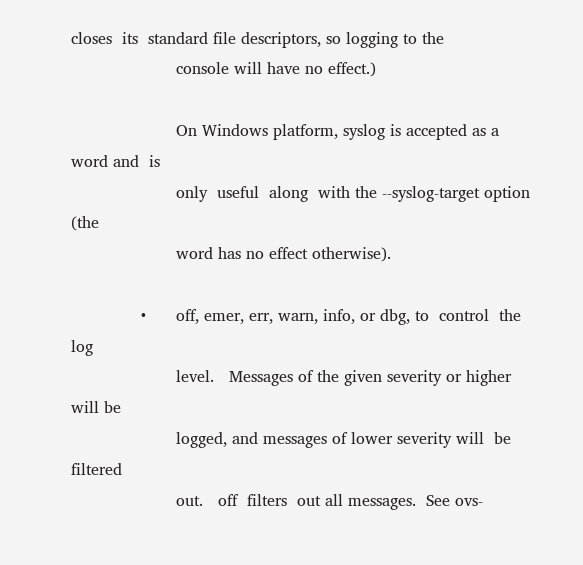closes  its  standard file descriptors, so logging to the
                     console will have no effect.)

                     On Windows platform, syslog is accepted as a word and  is
                     only  useful  along  with the --syslog-target option (the
                     word has no effect otherwise).

              •      off, emer, err, warn, info, or dbg, to  control  the  log
                     level.   Messages of the given severity or higher will be
                     logged, and messages of lower severity will  be  filtered
                     out.   off  filters  out all messages.  See ovs-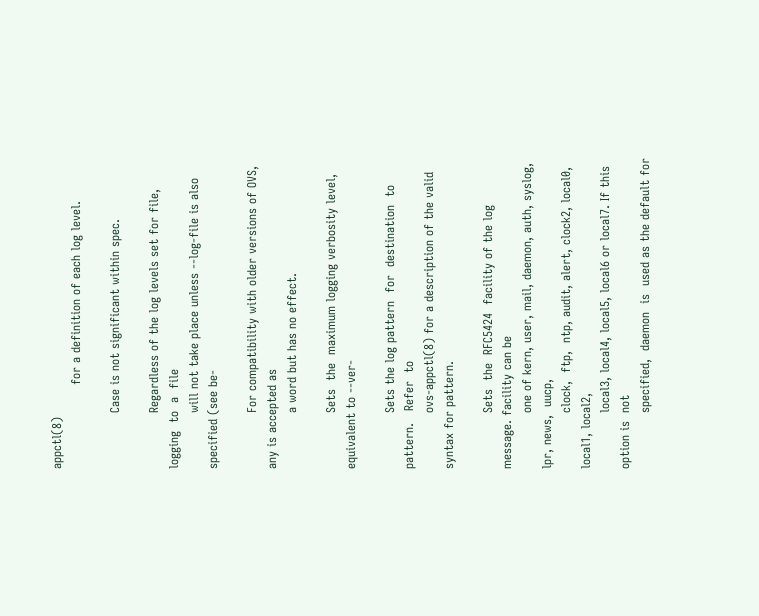appctl(8)
                     for a definition of each log level.

              Case is not significant within spec.

              Regardless of the log levels set for file,  logging  to  a  file
              will not take place unless --log-file is also specified (see be‐

              For compatibility with older versions of OVS, any is accepted as
              a word but has no effect.

              Sets  the  maximum logging verbosity level, equivalent to --ver‐

              Sets the log pattern  for  destination  to  pattern.   Refer  to
              ovs-appctl(8) for a description of the valid syntax for pattern.

              Sets  the  RFC5424  facility of the log message. facility can be
              one of kern, user, mail, daemon, auth, syslog, lpr, news,  uucp,
              clock,  ftp,  ntp, audit, alert, clock2, local0, local1, local2,
              local3, local4, local5, local6 or local7. If this option is  not
              specified,  daemon  is  used as the default for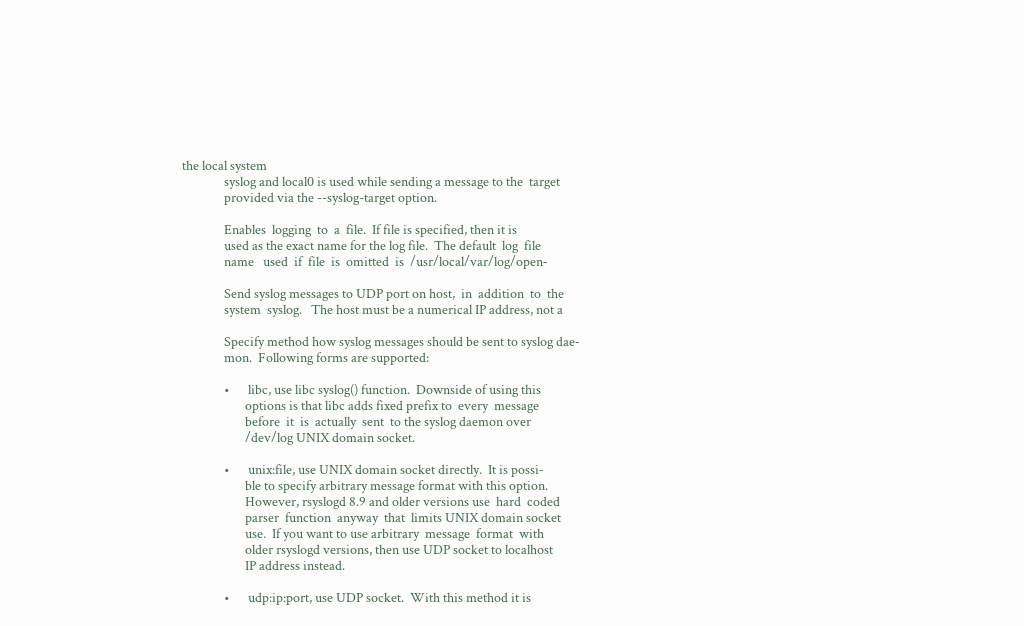the local system
              syslog and local0 is used while sending a message to the  target
              provided via the --syslog-target option.

              Enables  logging  to  a  file.  If file is specified, then it is
              used as the exact name for the log file.  The default  log  file
              name   used  if  file  is  omitted  is  /usr/local/var/log/open‐

              Send syslog messages to UDP port on host,  in  addition  to  the
              system  syslog.   The host must be a numerical IP address, not a

              Specify method how syslog messages should be sent to syslog dae‐
              mon.  Following forms are supported:

              •      libc, use libc syslog() function.  Downside of using this
                     options is that libc adds fixed prefix to  every  message
                     before  it  is  actually  sent  to the syslog daemon over
                     /dev/log UNIX domain socket.

              •      unix:file, use UNIX domain socket directly.  It is possi‐
                     ble to specify arbitrary message format with this option.
                     However, rsyslogd 8.9 and older versions use  hard  coded
                     parser  function  anyway  that  limits UNIX domain socket
                     use.  If you want to use arbitrary  message  format  with
                     older rsyslogd versions, then use UDP socket to localhost
                     IP address instead.

              •      udp:ip:port, use UDP socket.  With this method it is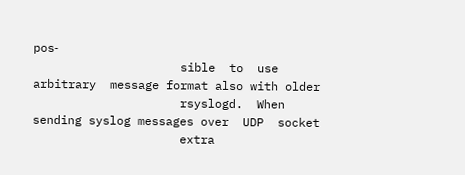pos‐
                     sible  to  use  arbitrary  message format also with older
                     rsyslogd.  When sending syslog messages over  UDP  socket
                     extra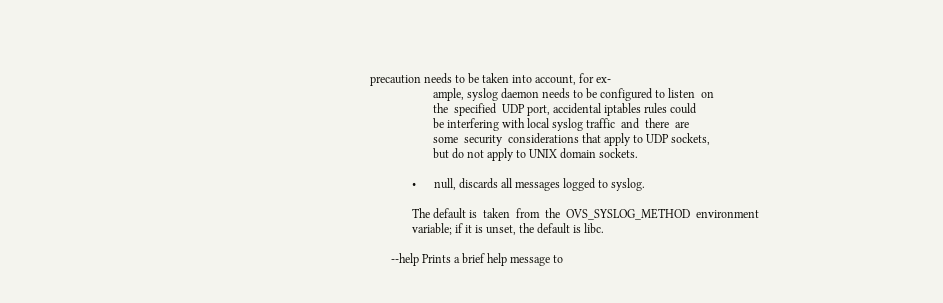precaution needs to be taken into account, for ex‐
                     ample, syslog daemon needs to be configured to listen  on
                     the  specified  UDP port, accidental iptables rules could
                     be interfering with local syslog traffic  and  there  are
                     some  security  considerations that apply to UDP sockets,
                     but do not apply to UNIX domain sockets.

              •      null, discards all messages logged to syslog.

              The default is  taken  from  the  OVS_SYSLOG_METHOD  environment
              variable; if it is unset, the default is libc.

       --help Prints a brief help message to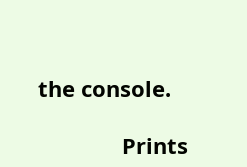the console.

              Prints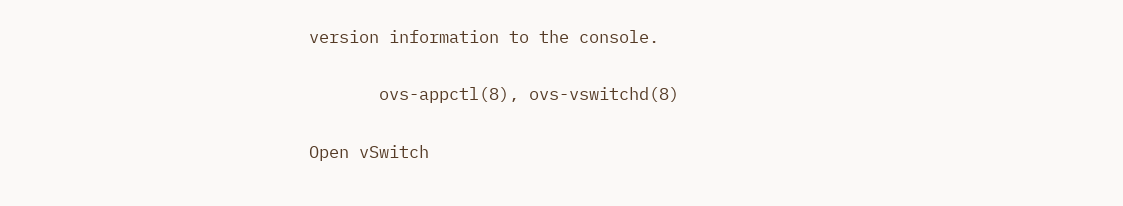version information to the console.

       ovs-appctl(8), ovs-vswitchd(8)

Open vSwitch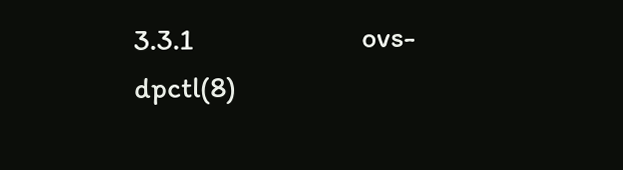3.3.1                        ovs-dpctl(8)